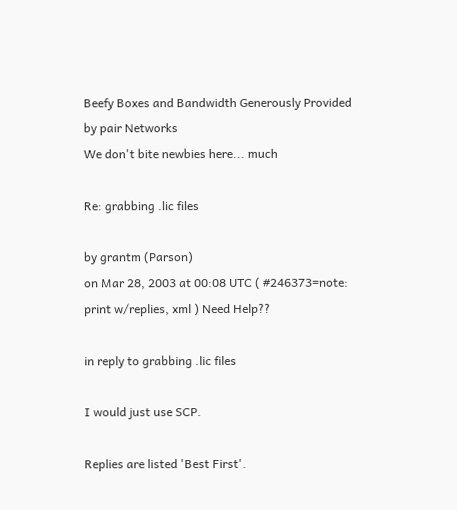Beefy Boxes and Bandwidth Generously Provided by pair Networks
We don't bite newbies here... much

Re: grabbing .lic files

by grantm (Parson)
on Mar 28, 2003 at 00:08 UTC ( #246373=note: print w/replies, xml ) Need Help??

in reply to grabbing .lic files

I would just use SCP.

Replies are listed 'Best First'.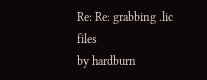Re: Re: grabbing .lic files
by hardburn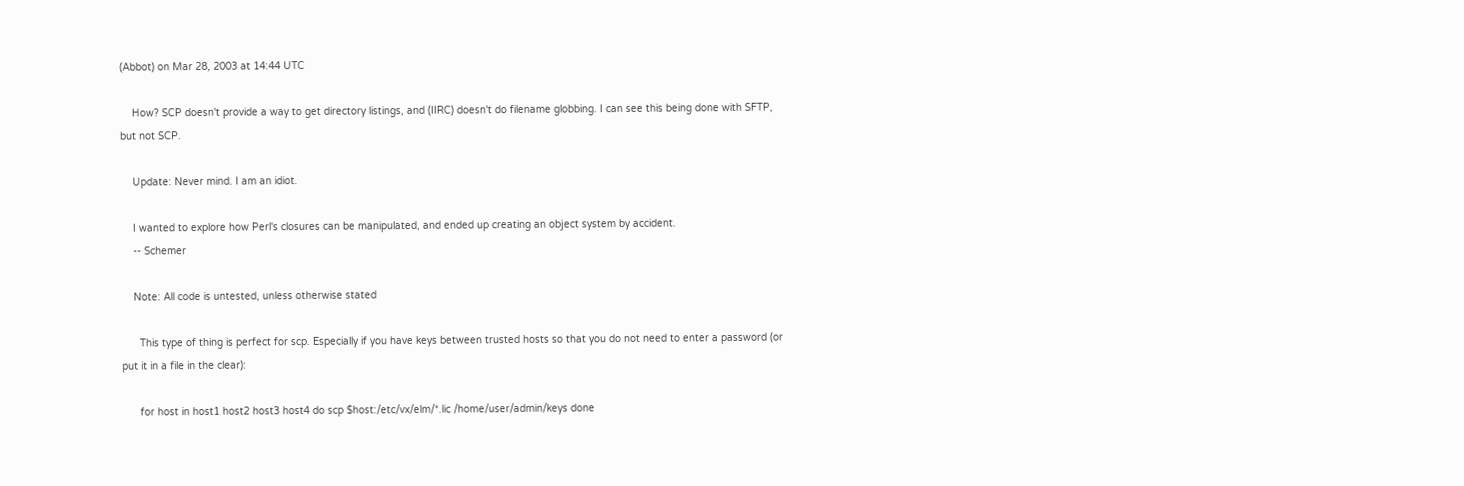(Abbot) on Mar 28, 2003 at 14:44 UTC

    How? SCP doesn't provide a way to get directory listings, and (IIRC) doesn't do filename globbing. I can see this being done with SFTP, but not SCP.

    Update: Never mind. I am an idiot.

    I wanted to explore how Perl's closures can be manipulated, and ended up creating an object system by accident.
    -- Schemer

    Note: All code is untested, unless otherwise stated

      This type of thing is perfect for scp. Especially if you have keys between trusted hosts so that you do not need to enter a password (or put it in a file in the clear):

      for host in host1 host2 host3 host4 do scp $host:/etc/vx/elm/*.lic /home/user/admin/keys done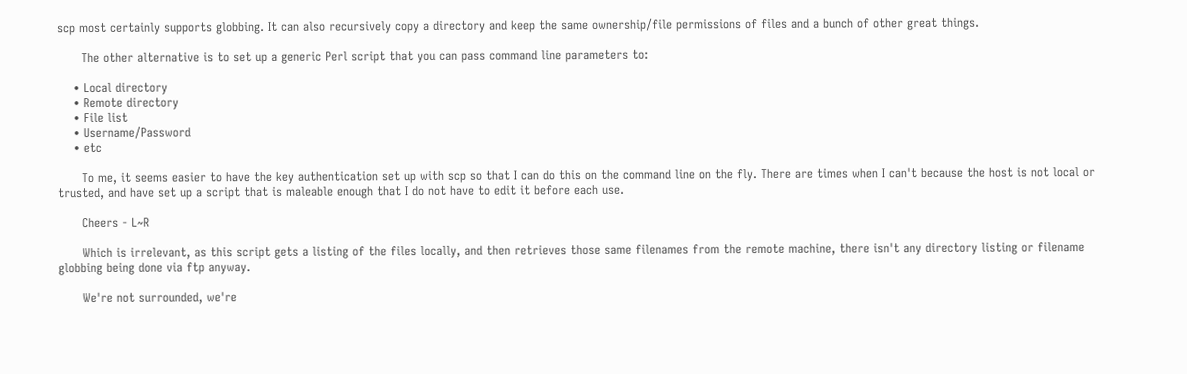scp most certainly supports globbing. It can also recursively copy a directory and keep the same ownership/file permissions of files and a bunch of other great things.

      The other alternative is to set up a generic Perl script that you can pass command line parameters to:

    • Local directory
    • Remote directory
    • File list
    • Username/Password
    • etc

      To me, it seems easier to have the key authentication set up with scp so that I can do this on the command line on the fly. There are times when I can't because the host is not local or trusted, and have set up a script that is maleable enough that I do not have to edit it before each use.

      Cheers - L~R

      Which is irrelevant, as this script gets a listing of the files locally, and then retrieves those same filenames from the remote machine, there isn't any directory listing or filename globbing being done via ftp anyway.

      We're not surrounded, we're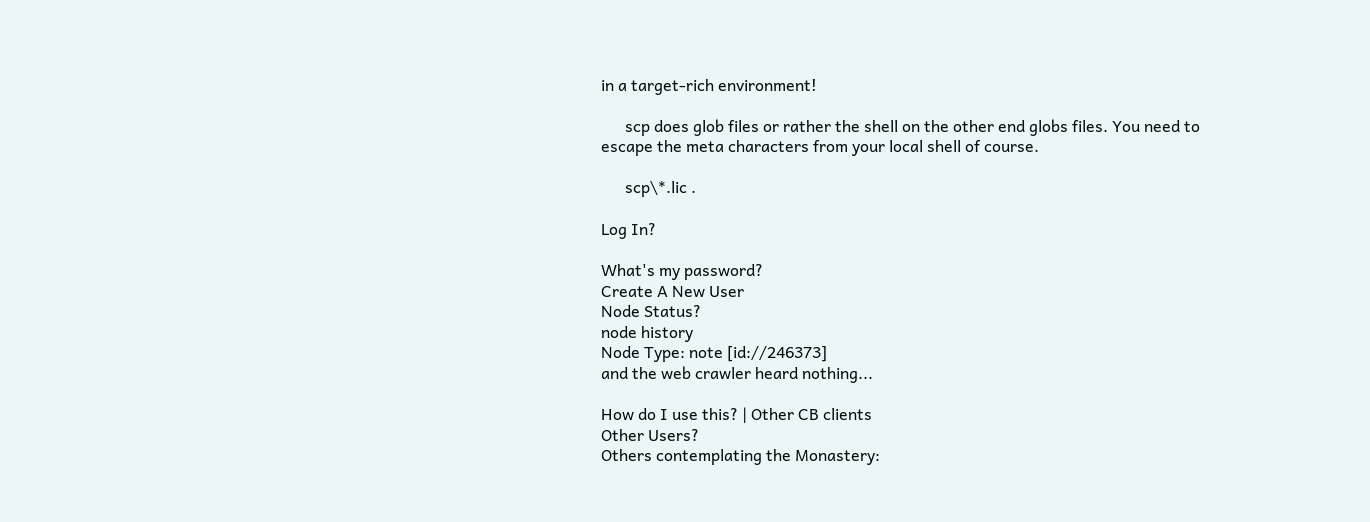in a target-rich environment!

      scp does glob files or rather the shell on the other end globs files. You need to escape the meta characters from your local shell of course.

      scp\*.lic .

Log In?

What's my password?
Create A New User
Node Status?
node history
Node Type: note [id://246373]
and the web crawler heard nothing...

How do I use this? | Other CB clients
Other Users?
Others contemplating the Monastery: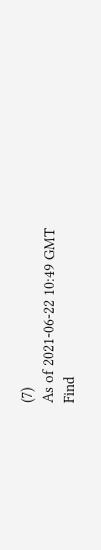(7)
As of 2021-06-22 10:49 GMT
Find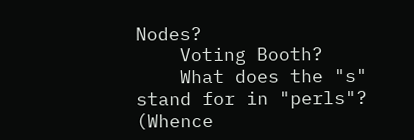Nodes?
    Voting Booth?
    What does the "s" stand for in "perls"? (Whence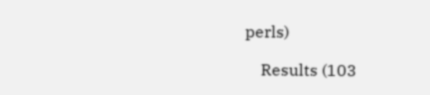perls)

    Results (103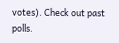votes). Check out past polls.